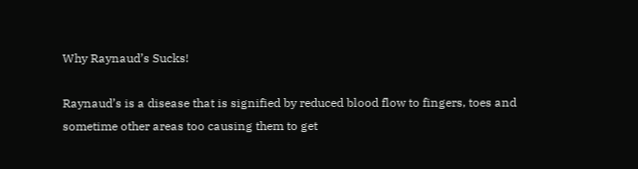Why Raynaud’s Sucks!

Raynaud’s is a disease that is signified by reduced blood flow to fingers, toes and sometime other areas too causing them to get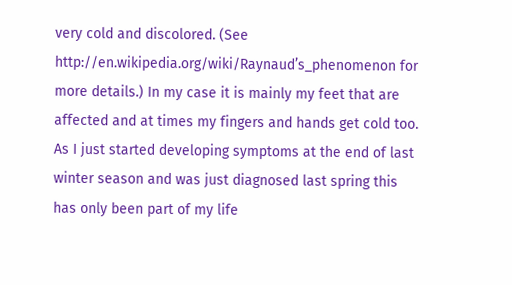very cold and discolored. (See http://en.wikipedia.org/wiki/Raynaud’s_phenomenon for more details.) In my case it is mainly my feet that are affected and at times my fingers and hands get cold too. As I just started developing symptoms at the end of last winter season and was just diagnosed last spring this has only been part of my life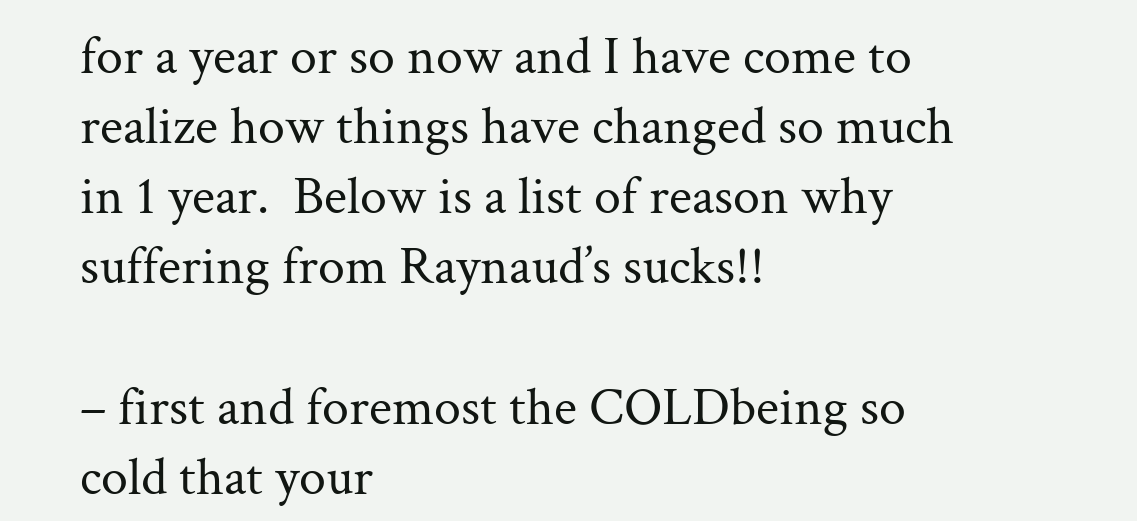for a year or so now and I have come to realize how things have changed so much in 1 year.  Below is a list of reason why suffering from Raynaud’s sucks!!

– first and foremost the COLDbeing so cold that your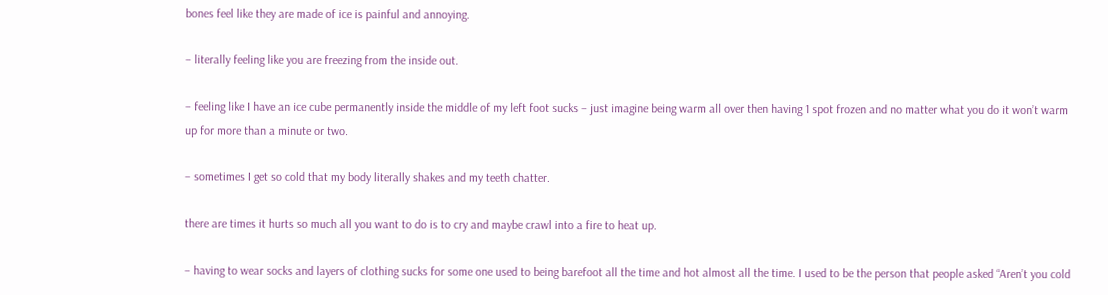bones feel like they are made of ice is painful and annoying.

– literally feeling like you are freezing from the inside out.

– feeling like I have an ice cube permanently inside the middle of my left foot sucks – just imagine being warm all over then having 1 spot frozen and no matter what you do it won’t warm up for more than a minute or two.

– sometimes I get so cold that my body literally shakes and my teeth chatter.

there are times it hurts so much all you want to do is to cry and maybe crawl into a fire to heat up.

– having to wear socks and layers of clothing sucks for some one used to being barefoot all the time and hot almost all the time. I used to be the person that people asked “Aren’t you cold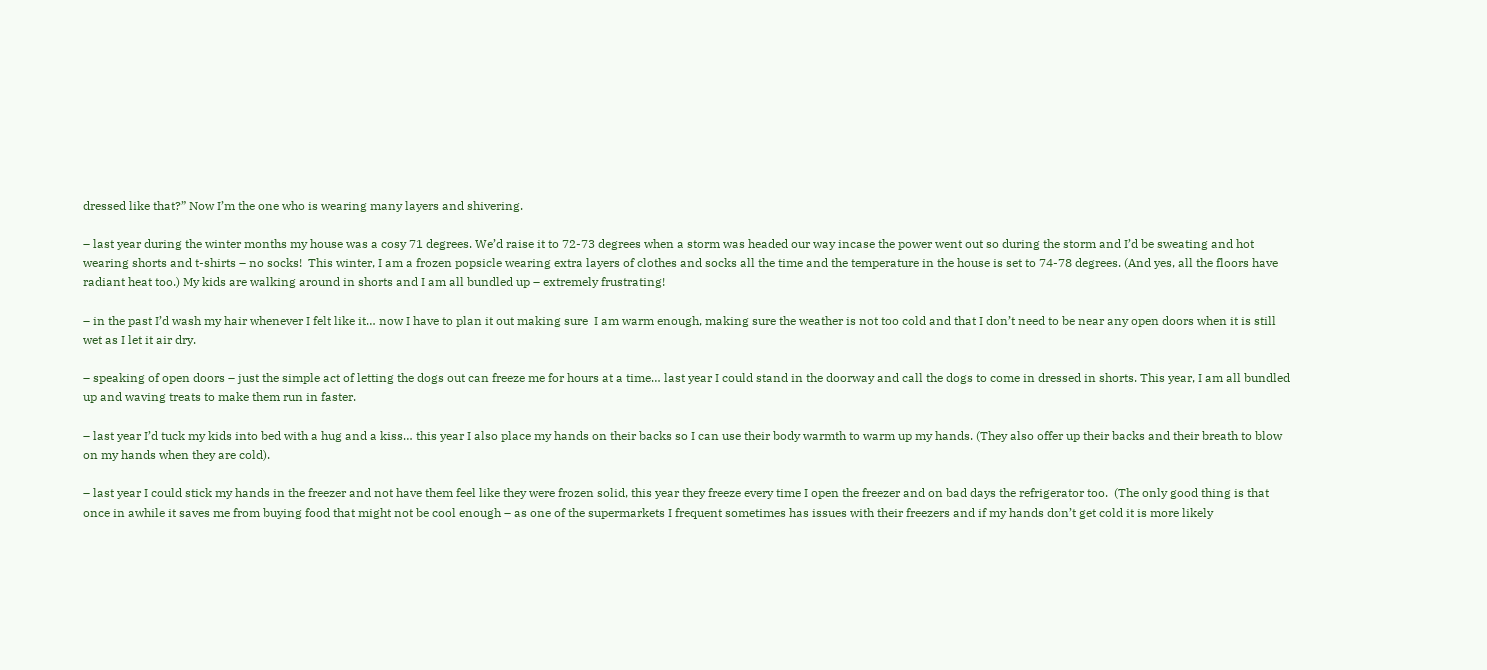dressed like that?” Now I’m the one who is wearing many layers and shivering.

– last year during the winter months my house was a cosy 71 degrees. We’d raise it to 72-73 degrees when a storm was headed our way incase the power went out so during the storm and I’d be sweating and hot wearing shorts and t-shirts – no socks!  This winter, I am a frozen popsicle wearing extra layers of clothes and socks all the time and the temperature in the house is set to 74-78 degrees. (And yes, all the floors have radiant heat too.) My kids are walking around in shorts and I am all bundled up – extremely frustrating!

– in the past I’d wash my hair whenever I felt like it… now I have to plan it out making sure  I am warm enough, making sure the weather is not too cold and that I don’t need to be near any open doors when it is still wet as I let it air dry.

– speaking of open doors – just the simple act of letting the dogs out can freeze me for hours at a time… last year I could stand in the doorway and call the dogs to come in dressed in shorts. This year, I am all bundled up and waving treats to make them run in faster.

– last year I’d tuck my kids into bed with a hug and a kiss… this year I also place my hands on their backs so I can use their body warmth to warm up my hands. (They also offer up their backs and their breath to blow on my hands when they are cold).

– last year I could stick my hands in the freezer and not have them feel like they were frozen solid, this year they freeze every time I open the freezer and on bad days the refrigerator too.  (The only good thing is that once in awhile it saves me from buying food that might not be cool enough – as one of the supermarkets I frequent sometimes has issues with their freezers and if my hands don’t get cold it is more likely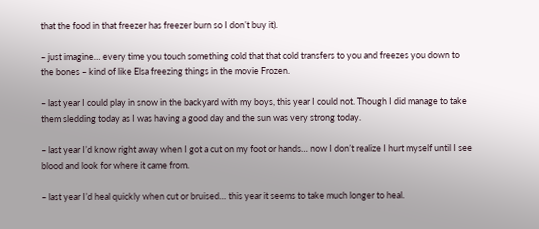that the food in that freezer has freezer burn so I don’t buy it).

– just imagine… every time you touch something cold that that cold transfers to you and freezes you down to the bones – kind of like Elsa freezing things in the movie Frozen.

– last year I could play in snow in the backyard with my boys, this year I could not. Though I did manage to take them sledding today as I was having a good day and the sun was very strong today.

– last year I’d know right away when I got a cut on my foot or hands… now I don’t realize I hurt myself until I see blood and look for where it came from.

– last year I’d heal quickly when cut or bruised… this year it seems to take much longer to heal.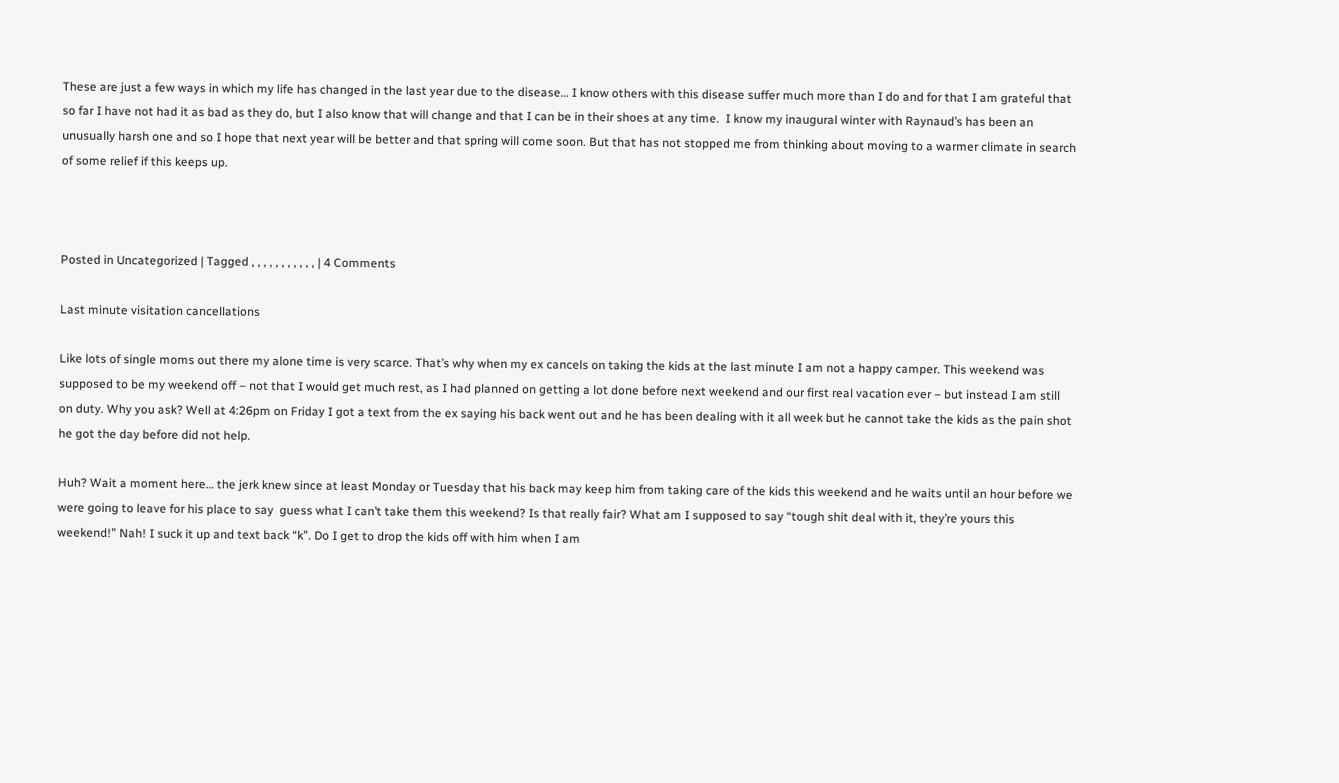These are just a few ways in which my life has changed in the last year due to the disease… I know others with this disease suffer much more than I do and for that I am grateful that so far I have not had it as bad as they do, but I also know that will change and that I can be in their shoes at any time.  I know my inaugural winter with Raynaud’s has been an unusually harsh one and so I hope that next year will be better and that spring will come soon. But that has not stopped me from thinking about moving to a warmer climate in search of some relief if this keeps up.



Posted in Uncategorized | Tagged , , , , , , , , , , , | 4 Comments

Last minute visitation cancellations

Like lots of single moms out there my alone time is very scarce. That’s why when my ex cancels on taking the kids at the last minute I am not a happy camper. This weekend was supposed to be my weekend off – not that I would get much rest, as I had planned on getting a lot done before next weekend and our first real vacation ever – but instead I am still on duty. Why you ask? Well at 4:26pm on Friday I got a text from the ex saying his back went out and he has been dealing with it all week but he cannot take the kids as the pain shot he got the day before did not help.

Huh? Wait a moment here… the jerk knew since at least Monday or Tuesday that his back may keep him from taking care of the kids this weekend and he waits until an hour before we were going to leave for his place to say  guess what I can’t take them this weekend? Is that really fair? What am I supposed to say “tough shit deal with it, they’re yours this weekend!” Nah! I suck it up and text back “k”. Do I get to drop the kids off with him when I am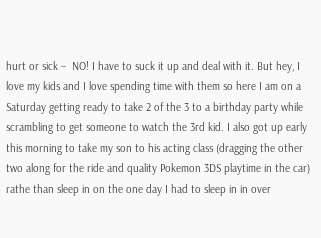hurt or sick –  NO! I have to suck it up and deal with it. But hey, I love my kids and I love spending time with them so here I am on a Saturday getting ready to take 2 of the 3 to a birthday party while scrambling to get someone to watch the 3rd kid. I also got up early this morning to take my son to his acting class (dragging the other two along for the ride and quality Pokemon 3DS playtime in the car) rathe than sleep in on the one day I had to sleep in in over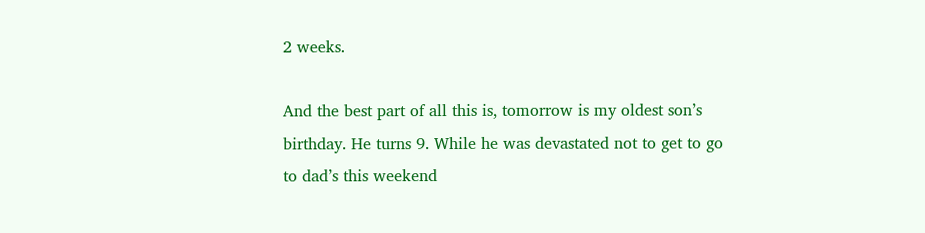2 weeks.

And the best part of all this is, tomorrow is my oldest son’s birthday. He turns 9. While he was devastated not to get to go to dad’s this weekend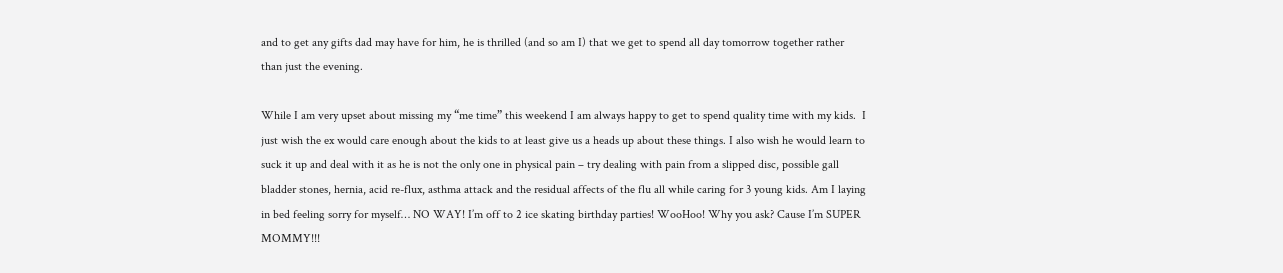and to get any gifts dad may have for him, he is thrilled (and so am I) that we get to spend all day tomorrow together rather than just the evening.

While I am very upset about missing my “me time” this weekend I am always happy to get to spend quality time with my kids.  I just wish the ex would care enough about the kids to at least give us a heads up about these things. I also wish he would learn to suck it up and deal with it as he is not the only one in physical pain – try dealing with pain from a slipped disc, possible gall bladder stones, hernia, acid re-flux, asthma attack and the residual affects of the flu all while caring for 3 young kids. Am I laying in bed feeling sorry for myself… NO WAY! I’m off to 2 ice skating birthday parties! WooHoo! Why you ask? Cause I’m SUPER MOMMY!!!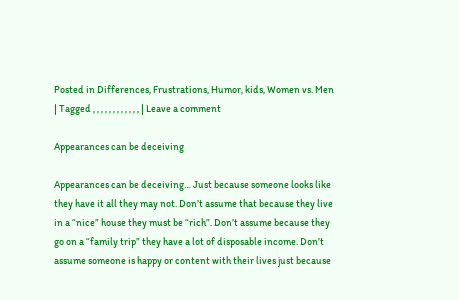Posted in Differences, Frustrations, Humor, kids, Women vs. Men | Tagged , , , , , , , , , , , , | Leave a comment

Appearances can be deceiving

Appearances can be deceiving… Just because someone looks like they have it all they may not. Don’t assume that because they live in a “nice” house they must be “rich”. Don’t assume because they go on a “family trip” they have a lot of disposable income. Don’t assume someone is happy or content with their lives just because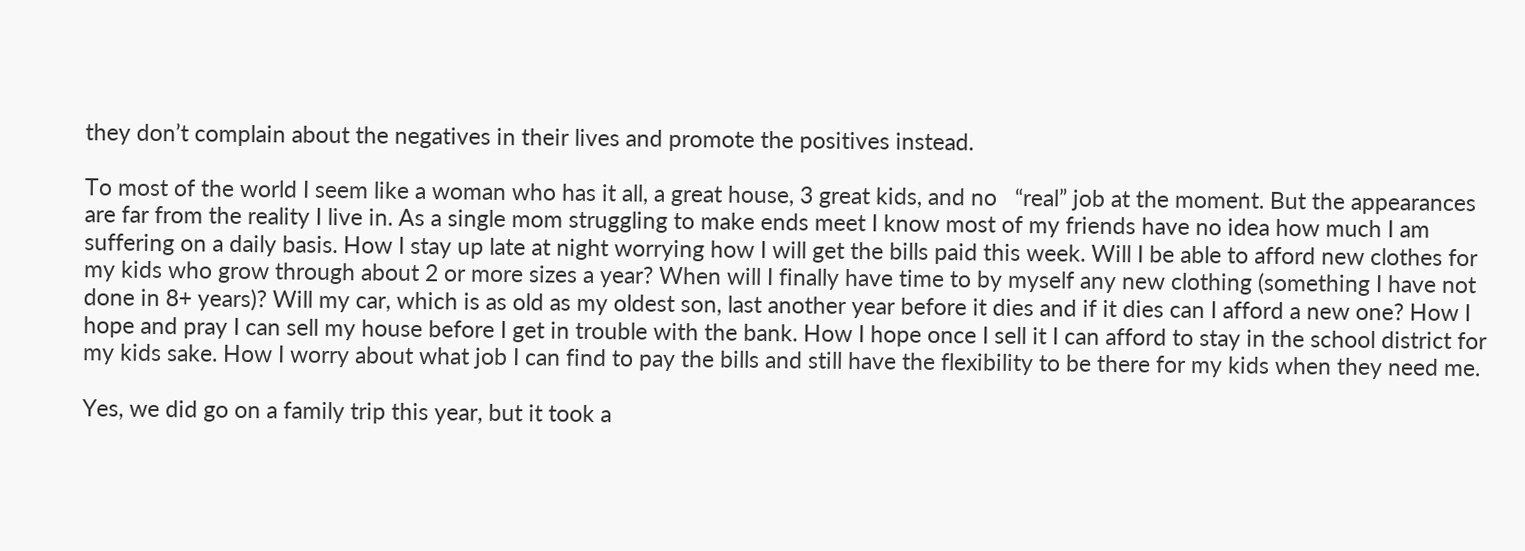they don’t complain about the negatives in their lives and promote the positives instead.

To most of the world I seem like a woman who has it all, a great house, 3 great kids, and no   “real” job at the moment. But the appearances are far from the reality I live in. As a single mom struggling to make ends meet I know most of my friends have no idea how much I am suffering on a daily basis. How I stay up late at night worrying how I will get the bills paid this week. Will I be able to afford new clothes for my kids who grow through about 2 or more sizes a year? When will I finally have time to by myself any new clothing (something I have not done in 8+ years)? Will my car, which is as old as my oldest son, last another year before it dies and if it dies can I afford a new one? How I hope and pray I can sell my house before I get in trouble with the bank. How I hope once I sell it I can afford to stay in the school district for my kids sake. How I worry about what job I can find to pay the bills and still have the flexibility to be there for my kids when they need me.

Yes, we did go on a family trip this year, but it took a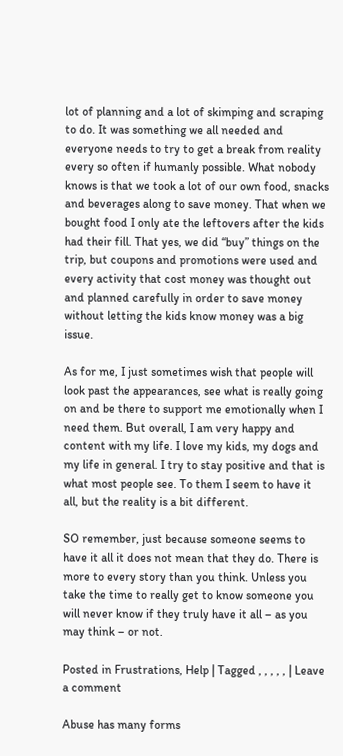lot of planning and a lot of skimping and scraping to do. It was something we all needed and everyone needs to try to get a break from reality every so often if humanly possible. What nobody knows is that we took a lot of our own food, snacks and beverages along to save money. That when we bought food I only ate the leftovers after the kids had their fill. That yes, we did “buy” things on the trip, but coupons and promotions were used and every activity that cost money was thought out and planned carefully in order to save money without letting the kids know money was a big issue.

As for me, I just sometimes wish that people will look past the appearances, see what is really going on and be there to support me emotionally when I need them. But overall, I am very happy and content with my life. I love my kids, my dogs and my life in general. I try to stay positive and that is what most people see. To them I seem to have it all, but the reality is a bit different.

SO remember, just because someone seems to have it all it does not mean that they do. There is more to every story than you think. Unless you take the time to really get to know someone you will never know if they truly have it all – as you may think – or not.

Posted in Frustrations, Help | Tagged , , , , , | Leave a comment

Abuse has many forms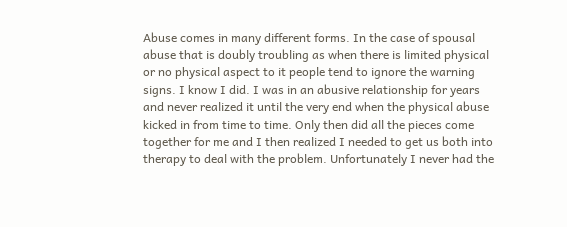Abuse comes in many different forms. In the case of spousal abuse that is doubly troubling as when there is limited physical or no physical aspect to it people tend to ignore the warning signs. I know I did. I was in an abusive relationship for years and never realized it until the very end when the physical abuse kicked in from time to time. Only then did all the pieces come together for me and I then realized I needed to get us both into therapy to deal with the problem. Unfortunately I never had the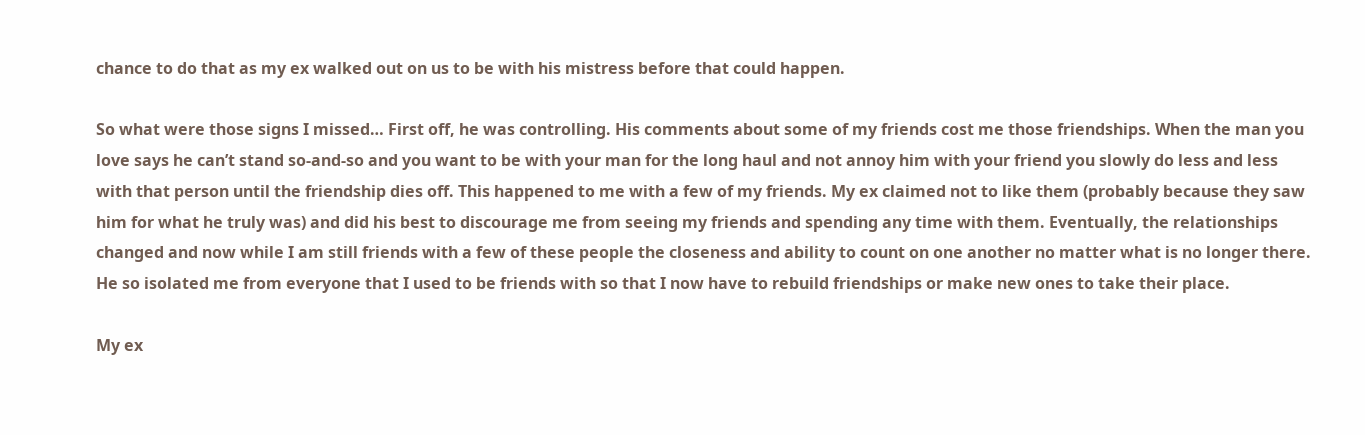chance to do that as my ex walked out on us to be with his mistress before that could happen.

So what were those signs I missed… First off, he was controlling. His comments about some of my friends cost me those friendships. When the man you love says he can’t stand so-and-so and you want to be with your man for the long haul and not annoy him with your friend you slowly do less and less with that person until the friendship dies off. This happened to me with a few of my friends. My ex claimed not to like them (probably because they saw him for what he truly was) and did his best to discourage me from seeing my friends and spending any time with them. Eventually, the relationships changed and now while I am still friends with a few of these people the closeness and ability to count on one another no matter what is no longer there. He so isolated me from everyone that I used to be friends with so that I now have to rebuild friendships or make new ones to take their place.

My ex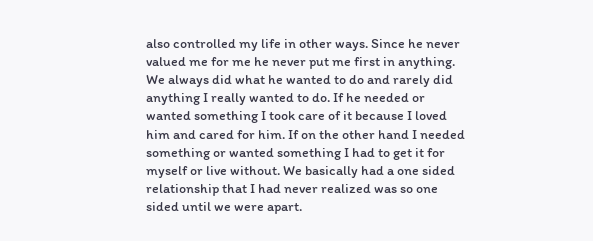also controlled my life in other ways. Since he never valued me for me he never put me first in anything. We always did what he wanted to do and rarely did anything I really wanted to do. If he needed or wanted something I took care of it because I loved him and cared for him. If on the other hand I needed something or wanted something I had to get it for myself or live without. We basically had a one sided relationship that I had never realized was so one sided until we were apart.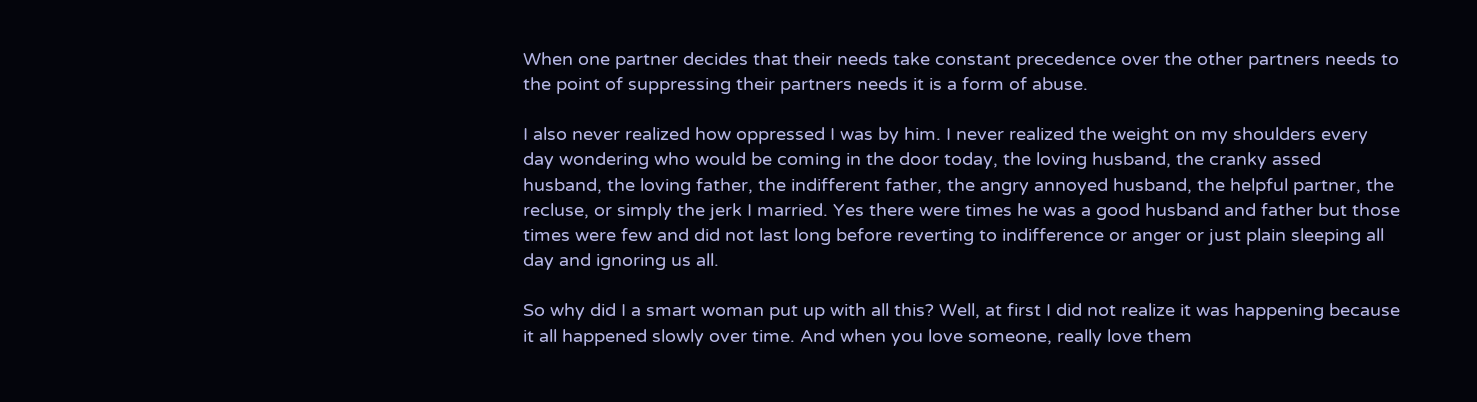When one partner decides that their needs take constant precedence over the other partners needs to the point of suppressing their partners needs it is a form of abuse.

I also never realized how oppressed I was by him. I never realized the weight on my shoulders every day wondering who would be coming in the door today, the loving husband, the cranky assed husband, the loving father, the indifferent father, the angry annoyed husband, the helpful partner, the recluse, or simply the jerk I married. Yes there were times he was a good husband and father but those times were few and did not last long before reverting to indifference or anger or just plain sleeping all day and ignoring us all.

So why did I a smart woman put up with all this? Well, at first I did not realize it was happening because it all happened slowly over time. And when you love someone, really love them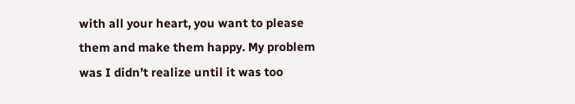with all your heart, you want to please them and make them happy. My problem was I didn’t realize until it was too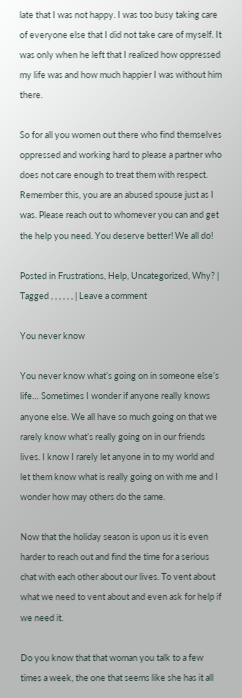late that I was not happy. I was too busy taking care of everyone else that I did not take care of myself. It was only when he left that I realized how oppressed my life was and how much happier I was without him there.

So for all you women out there who find themselves oppressed and working hard to please a partner who does not care enough to treat them with respect. Remember this, you are an abused spouse just as I was. Please reach out to whomever you can and get the help you need. You deserve better! We all do!

Posted in Frustrations, Help, Uncategorized, Why? | Tagged , , , , , , | Leave a comment

You never know

You never know what’s going on in someone else’s life… Sometimes I wonder if anyone really knows anyone else. We all have so much going on that we rarely know what’s really going on in our friends lives. I know I rarely let anyone in to my world and let them know what is really going on with me and I wonder how may others do the same.

Now that the holiday season is upon us it is even harder to reach out and find the time for a serious chat with each other about our lives. To vent about what we need to vent about and even ask for help if we need it.

Do you know that that woman you talk to a few times a week, the one that seems like she has it all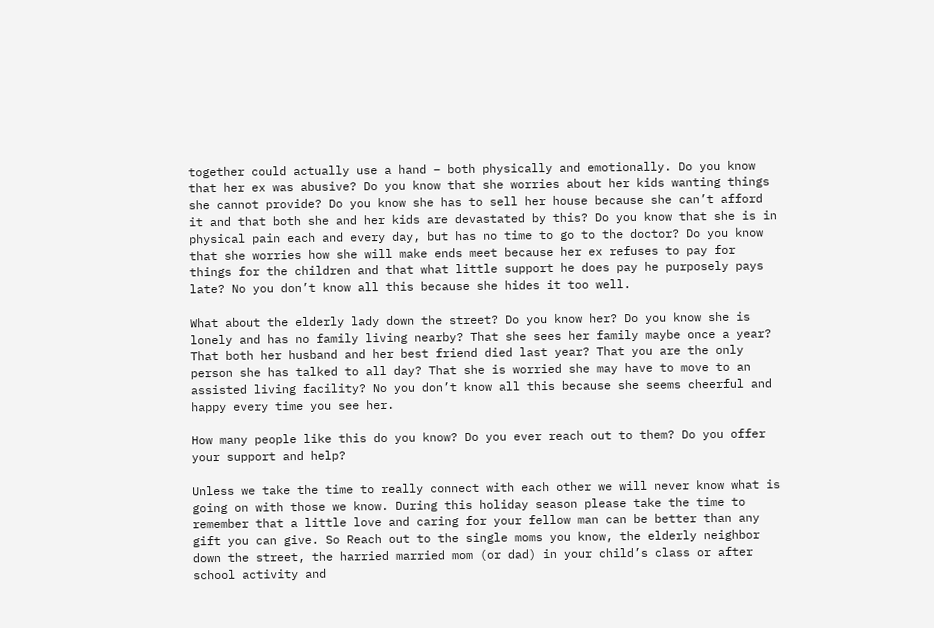together could actually use a hand – both physically and emotionally. Do you know that her ex was abusive? Do you know that she worries about her kids wanting things she cannot provide? Do you know she has to sell her house because she can’t afford it and that both she and her kids are devastated by this? Do you know that she is in physical pain each and every day, but has no time to go to the doctor? Do you know that she worries how she will make ends meet because her ex refuses to pay for things for the children and that what little support he does pay he purposely pays late? No you don’t know all this because she hides it too well.

What about the elderly lady down the street? Do you know her? Do you know she is lonely and has no family living nearby? That she sees her family maybe once a year? That both her husband and her best friend died last year? That you are the only person she has talked to all day? That she is worried she may have to move to an assisted living facility? No you don’t know all this because she seems cheerful and happy every time you see her.

How many people like this do you know? Do you ever reach out to them? Do you offer your support and help?

Unless we take the time to really connect with each other we will never know what is going on with those we know. During this holiday season please take the time to remember that a little love and caring for your fellow man can be better than any gift you can give. So Reach out to the single moms you know, the elderly neighbor down the street, the harried married mom (or dad) in your child’s class or after school activity and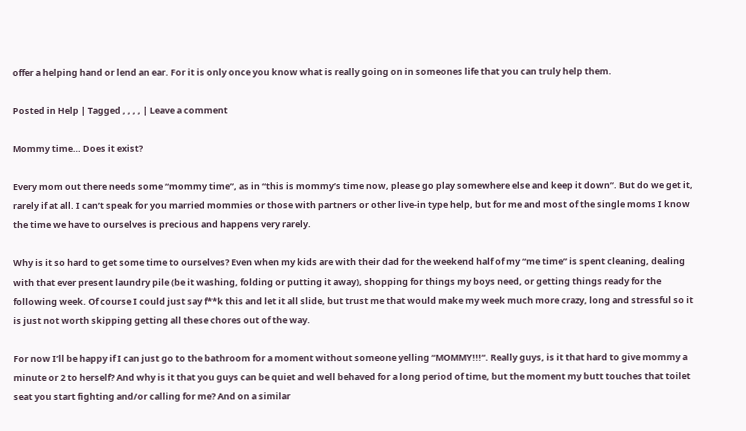offer a helping hand or lend an ear. For it is only once you know what is really going on in someones life that you can truly help them.

Posted in Help | Tagged , , , , | Leave a comment

Mommy time… Does it exist?

Every mom out there needs some “mommy time”, as in “this is mommy’s time now, please go play somewhere else and keep it down”. But do we get it, rarely if at all. I can’t speak for you married mommies or those with partners or other live-in type help, but for me and most of the single moms I know the time we have to ourselves is precious and happens very rarely.

Why is it so hard to get some time to ourselves? Even when my kids are with their dad for the weekend half of my “me time” is spent cleaning, dealing with that ever present laundry pile (be it washing, folding or putting it away), shopping for things my boys need, or getting things ready for the following week. Of course I could just say f**k this and let it all slide, but trust me that would make my week much more crazy, long and stressful so it is just not worth skipping getting all these chores out of the way.

For now I’ll be happy if I can just go to the bathroom for a moment without someone yelling “MOMMY!!!“. Really guys, is it that hard to give mommy a minute or 2 to herself? And why is it that you guys can be quiet and well behaved for a long period of time, but the moment my butt touches that toilet seat you start fighting and/or calling for me? And on a similar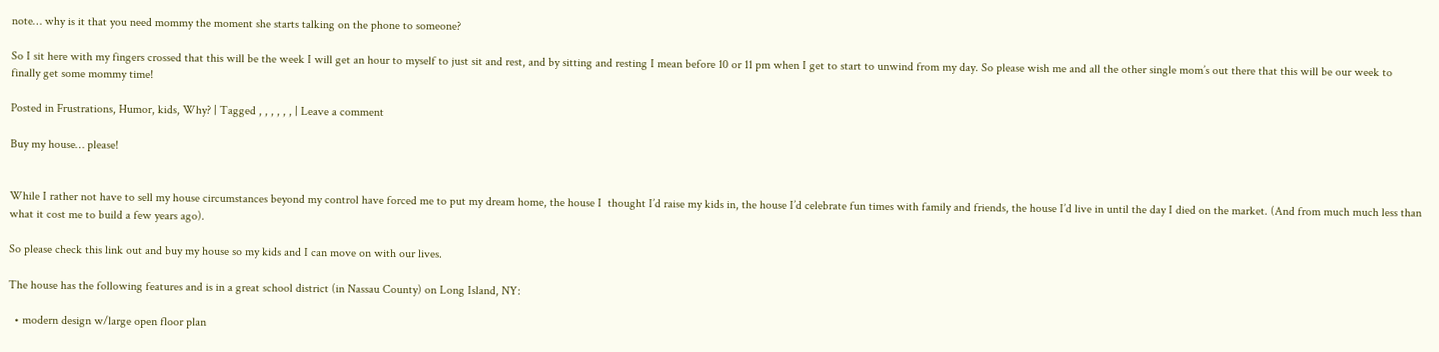note… why is it that you need mommy the moment she starts talking on the phone to someone?

So I sit here with my fingers crossed that this will be the week I will get an hour to myself to just sit and rest, and by sitting and resting I mean before 10 or 11 pm when I get to start to unwind from my day. So please wish me and all the other single mom’s out there that this will be our week to finally get some mommy time!

Posted in Frustrations, Humor, kids, Why? | Tagged , , , , , , | Leave a comment

Buy my house… please!


While I rather not have to sell my house circumstances beyond my control have forced me to put my dream home, the house I  thought I’d raise my kids in, the house I’d celebrate fun times with family and friends, the house I’d live in until the day I died on the market. (And from much much less than what it cost me to build a few years ago).

So please check this link out and buy my house so my kids and I can move on with our lives.

The house has the following features and is in a great school district (in Nassau County) on Long Island, NY:

  • modern design w/large open floor plan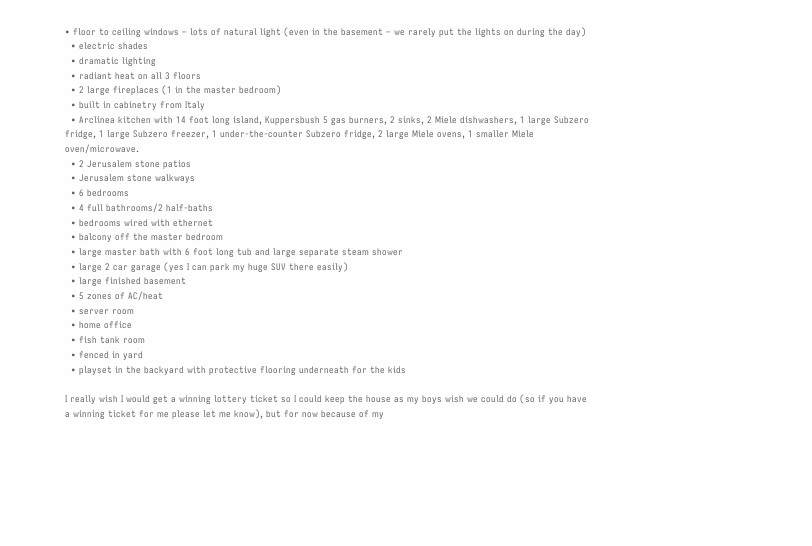• floor to ceiling windows – lots of natural light (even in the basement – we rarely put the lights on during the day)
  • electric shades
  • dramatic lighting
  • radiant heat on all 3 floors
  • 2 large fireplaces (1 in the master bedroom)
  • built in cabinetry from Italy
  • Arclinea kitchen with 14 foot long island, Kuppersbush 5 gas burners, 2 sinks, 2 Miele dishwashers, 1 large Subzero fridge, 1 large Subzero freezer, 1 under-the-counter Subzero fridge, 2 large Miele ovens, 1 smaller Miele oven/microwave.
  • 2 Jerusalem stone patios
  • Jerusalem stone walkways
  • 6 bedrooms
  • 4 full bathrooms/2 half-baths
  • bedrooms wired with ethernet
  • balcony off the master bedroom
  • large master bath with 6 foot long tub and large separate steam shower
  • large 2 car garage (yes I can park my huge SUV there easily)
  • large finished basement
  • 5 zones of AC/heat
  • server room
  • home office
  • fish tank room
  • fenced in yard
  • playset in the backyard with protective flooring underneath for the kids

I really wish I would get a winning lottery ticket so I could keep the house as my boys wish we could do (so if you have a winning ticket for me please let me know), but for now because of my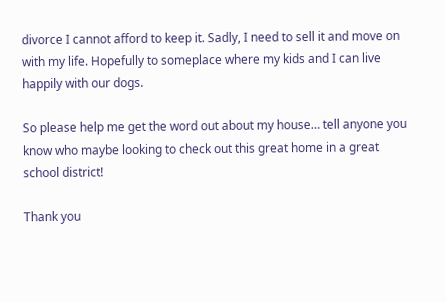divorce I cannot afford to keep it. Sadly, I need to sell it and move on with my life. Hopefully to someplace where my kids and I can live happily with our dogs.

So please help me get the word out about my house… tell anyone you know who maybe looking to check out this great home in a great school district!

Thank you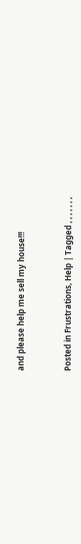and please help me sell my house!!!



Posted in Frustrations, Help | Tagged , , , , , , ,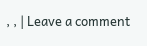, , | Leave a comment